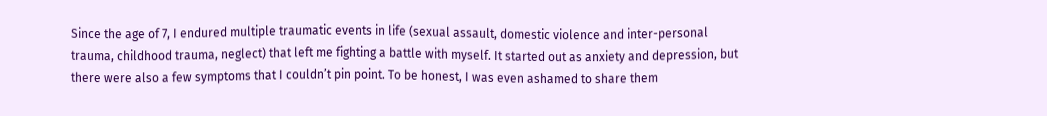Since the age of 7, I endured multiple traumatic events in life (sexual assault, domestic violence and inter-personal trauma, childhood trauma, neglect) that left me fighting a battle with myself. It started out as anxiety and depression, but there were also a few symptoms that I couldn’t pin point. To be honest, I was even ashamed to share them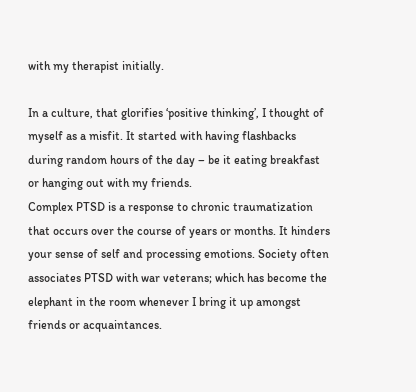with my therapist initially.

In a culture, that glorifies ‘positive thinking’, I thought of myself as a misfit. It started with having flashbacks during random hours of the day – be it eating breakfast or hanging out with my friends.
Complex PTSD is a response to chronic traumatization that occurs over the course of years or months. It hinders your sense of self and processing emotions. Society often associates PTSD with war veterans; which has become the elephant in the room whenever I bring it up amongst friends or acquaintances.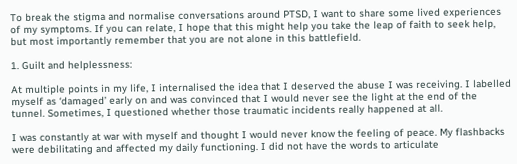To break the stigma and normalise conversations around PTSD, I want to share some lived experiences of my symptoms. If you can relate, I hope that this might help you take the leap of faith to seek help, but most importantly remember that you are not alone in this battlefield.

1. Guilt and helplessness:

At multiple points in my life, I internalised the idea that I deserved the abuse I was receiving. I labelled myself as ‘damaged’ early on and was convinced that I would never see the light at the end of the tunnel. Sometimes, I questioned whether those traumatic incidents really happened at all.

I was constantly at war with myself and thought I would never know the feeling of peace. My flashbacks were debilitating and affected my daily functioning. I did not have the words to articulate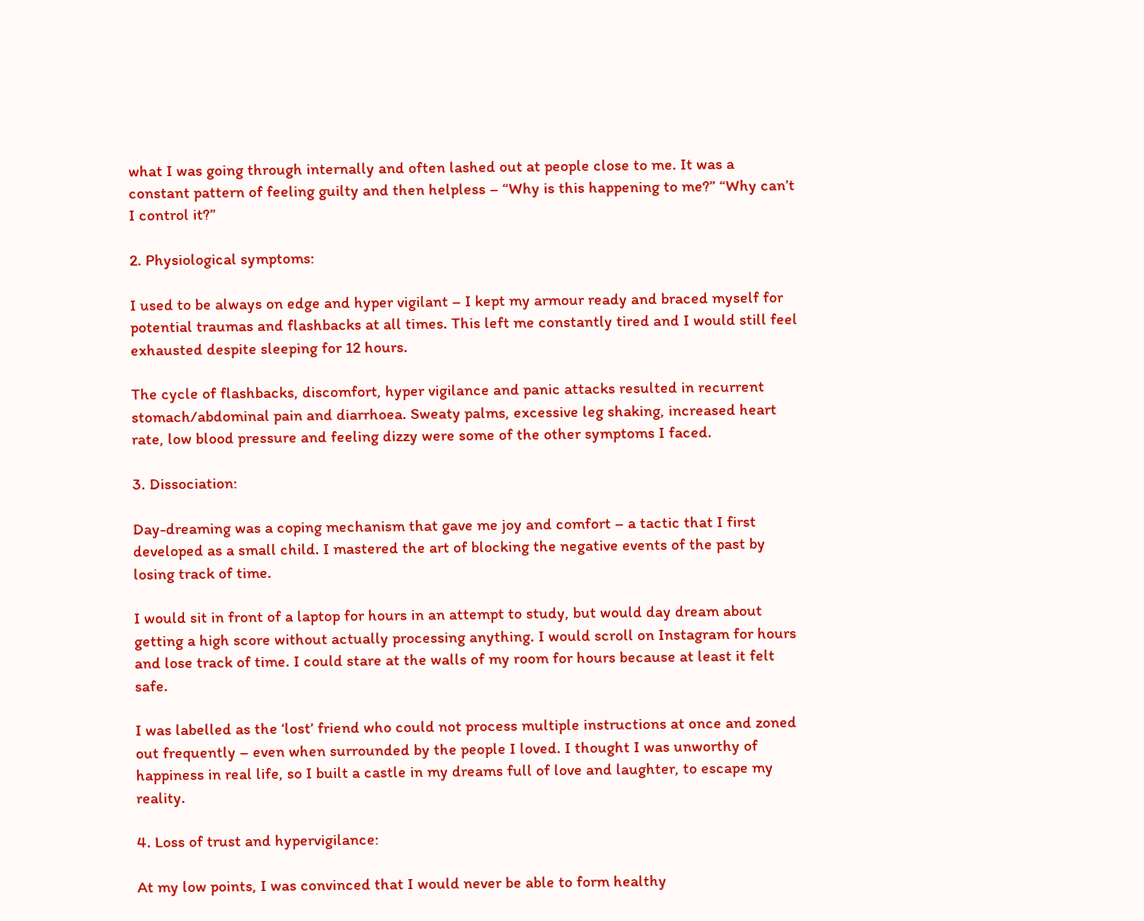what I was going through internally and often lashed out at people close to me. It was a constant pattern of feeling guilty and then helpless – “Why is this happening to me?” “Why can’t I control it?”

2. Physiological symptoms:

I used to be always on edge and hyper vigilant – I kept my armour ready and braced myself for potential traumas and flashbacks at all times. This left me constantly tired and I would still feel exhausted despite sleeping for 12 hours.

The cycle of flashbacks, discomfort, hyper vigilance and panic attacks resulted in recurrent stomach/abdominal pain and diarrhoea. Sweaty palms, excessive leg shaking, increased heart rate, low blood pressure and feeling dizzy were some of the other symptoms I faced.

3. Dissociation:

Day-dreaming was a coping mechanism that gave me joy and comfort – a tactic that I first developed as a small child. I mastered the art of blocking the negative events of the past by losing track of time.

I would sit in front of a laptop for hours in an attempt to study, but would day dream about getting a high score without actually processing anything. I would scroll on Instagram for hours and lose track of time. I could stare at the walls of my room for hours because at least it felt safe.

I was labelled as the ‘lost’ friend who could not process multiple instructions at once and zoned out frequently – even when surrounded by the people I loved. I thought I was unworthy of happiness in real life, so I built a castle in my dreams full of love and laughter, to escape my reality.

4. Loss of trust and hypervigilance:

At my low points, I was convinced that I would never be able to form healthy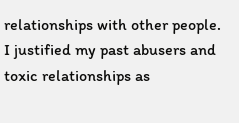relationships with other people. I justified my past abusers and toxic relationships as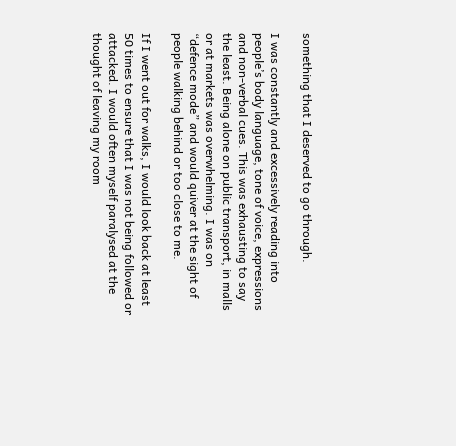something that I deserved to go through.

I was constantly and excessively reading into people’s body language, tone of voice, expressions and non-verbal cues. This was exhausting to say the least. Being alone on public transport, in malls or at markets was overwhelming. I was on “defence mode” and would quiver at the sight of people walking behind or too close to me.

If I went out for walks, I would look back at least 50 times to ensure that I was not being followed or attacked. I would often myself paralysed at the thought of leaving my room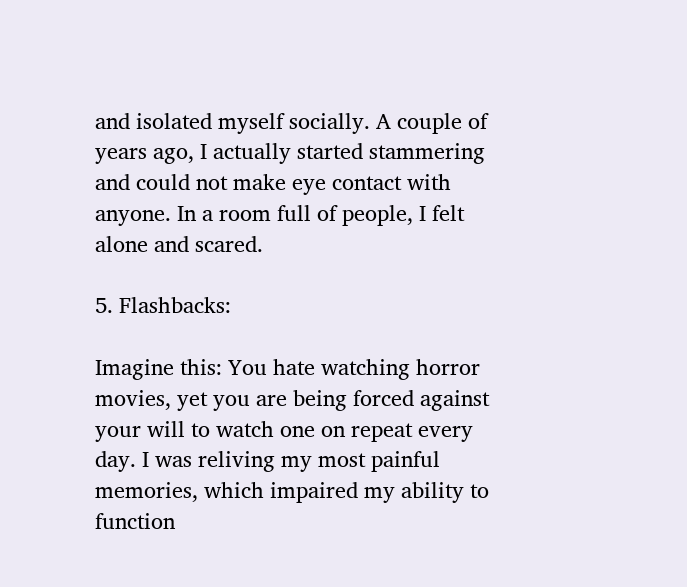and isolated myself socially. A couple of years ago, I actually started stammering and could not make eye contact with anyone. In a room full of people, I felt alone and scared.

5. Flashbacks:

Imagine this: You hate watching horror movies, yet you are being forced against your will to watch one on repeat every day. I was reliving my most painful memories, which impaired my ability to function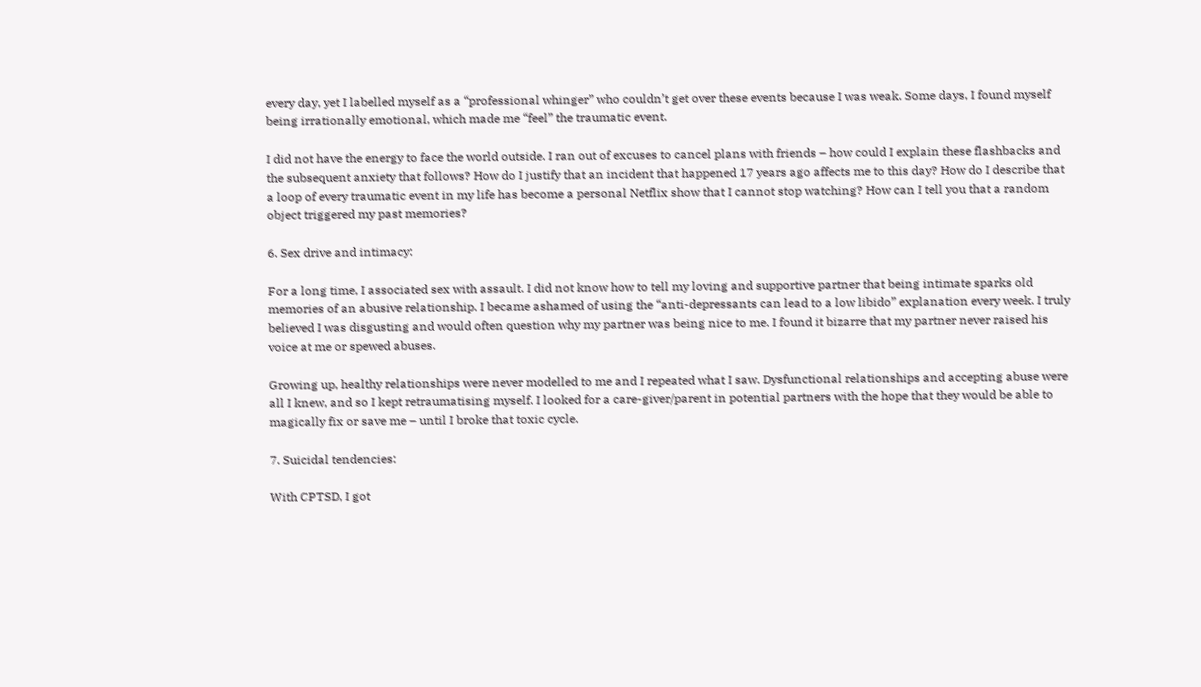every day, yet I labelled myself as a “professional whinger” who couldn’t get over these events because I was weak. Some days, I found myself being irrationally emotional, which made me “feel” the traumatic event.

I did not have the energy to face the world outside. I ran out of excuses to cancel plans with friends – how could I explain these flashbacks and the subsequent anxiety that follows? How do I justify that an incident that happened 17 years ago affects me to this day? How do I describe that a loop of every traumatic event in my life has become a personal Netflix show that I cannot stop watching? How can I tell you that a random object triggered my past memories?

6. Sex drive and intimacy:

For a long time, I associated sex with assault. I did not know how to tell my loving and supportive partner that being intimate sparks old memories of an abusive relationship. I became ashamed of using the “anti-depressants can lead to a low libido” explanation every week. I truly believed I was disgusting and would often question why my partner was being nice to me. I found it bizarre that my partner never raised his voice at me or spewed abuses.

Growing up, healthy relationships were never modelled to me and I repeated what I saw. Dysfunctional relationships and accepting abuse were all I knew, and so I kept retraumatising myself. I looked for a care-giver/parent in potential partners with the hope that they would be able to magically fix or save me – until I broke that toxic cycle.

7. Suicidal tendencies:

With CPTSD, I got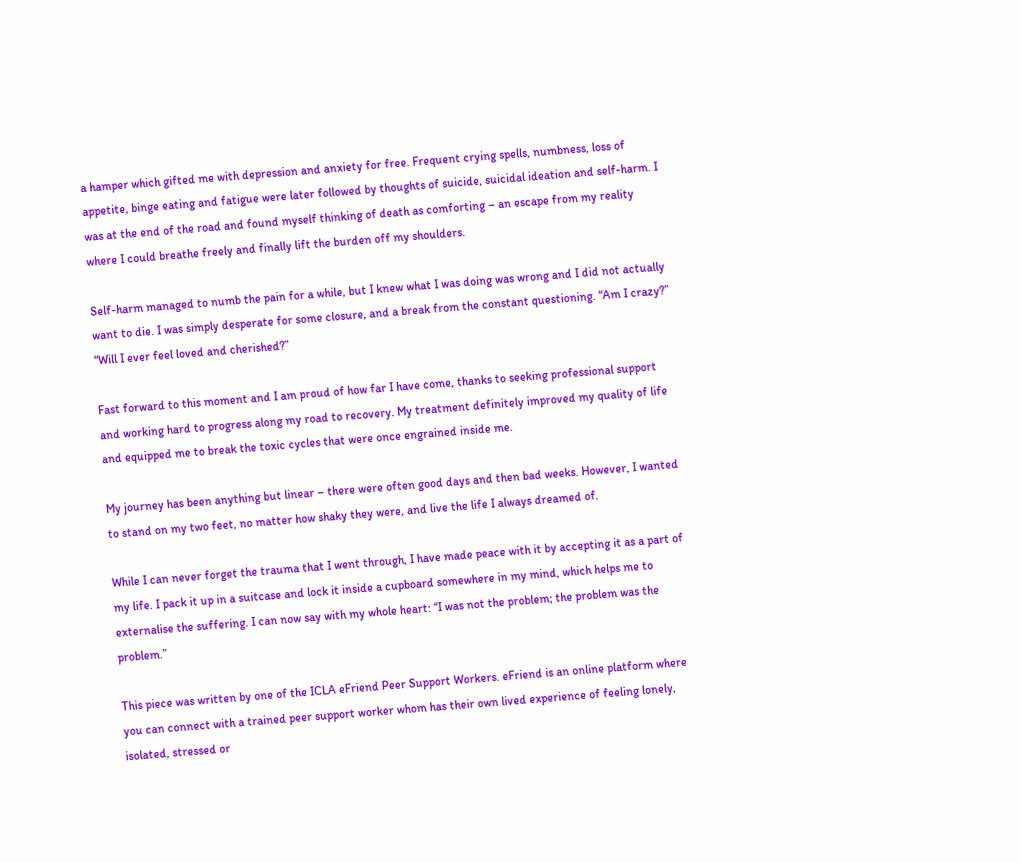a hamper which gifted me with depression and anxiety for free. Frequent crying spells, numbness, loss of appetite, binge eating and fatigue were later followed by thoughts of suicide, suicidal ideation and self-harm. I was at the end of the road and found myself thinking of death as comforting – an escape from my reality where I could breathe freely and finally lift the burden off my shoulders.

Self-harm managed to numb the pain for a while, but I knew what I was doing was wrong and I did not actually want to die. I was simply desperate for some closure, and a break from the constant questioning. “Am I crazy?” “Will I ever feel loved and cherished?”

Fast forward to this moment and I am proud of how far I have come, thanks to seeking professional support and working hard to progress along my road to recovery. My treatment definitely improved my quality of life and equipped me to break the toxic cycles that were once engrained inside me.

My journey has been anything but linear – there were often good days and then bad weeks. However, I wanted to stand on my two feet, no matter how shaky they were, and live the life I always dreamed of.

While I can never forget the trauma that I went through, I have made peace with it by accepting it as a part of my life. I pack it up in a suitcase and lock it inside a cupboard somewhere in my mind, which helps me to externalise the suffering. I can now say with my whole heart: “I was not the problem; the problem was the problem.”

This piece was written by one of the ICLA eFriend Peer Support Workers. eFriend is an online platform where you can connect with a trained peer support worker whom has their own lived experience of feeling lonely, isolated, stressed or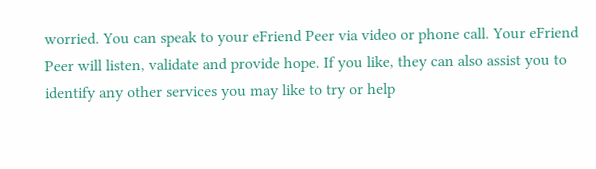worried. You can speak to your eFriend Peer via video or phone call. Your eFriend Peer will listen, validate and provide hope. If you like, they can also assist you to identify any other services you may like to try or help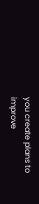you create plans to improve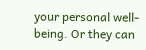your personal well-being. Or they can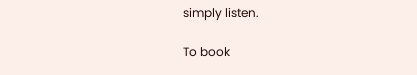simply listen.

To book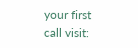your first call visit: